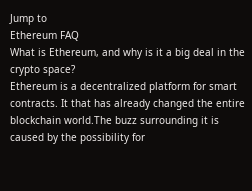Jump to
Ethereum FAQ
What is Ethereum, and why is it a big deal in the crypto space?
Ethereum is a decentralized platform for smart contracts. It that has already changed the entire blockchain world.The buzz surrounding it is caused by the possibility for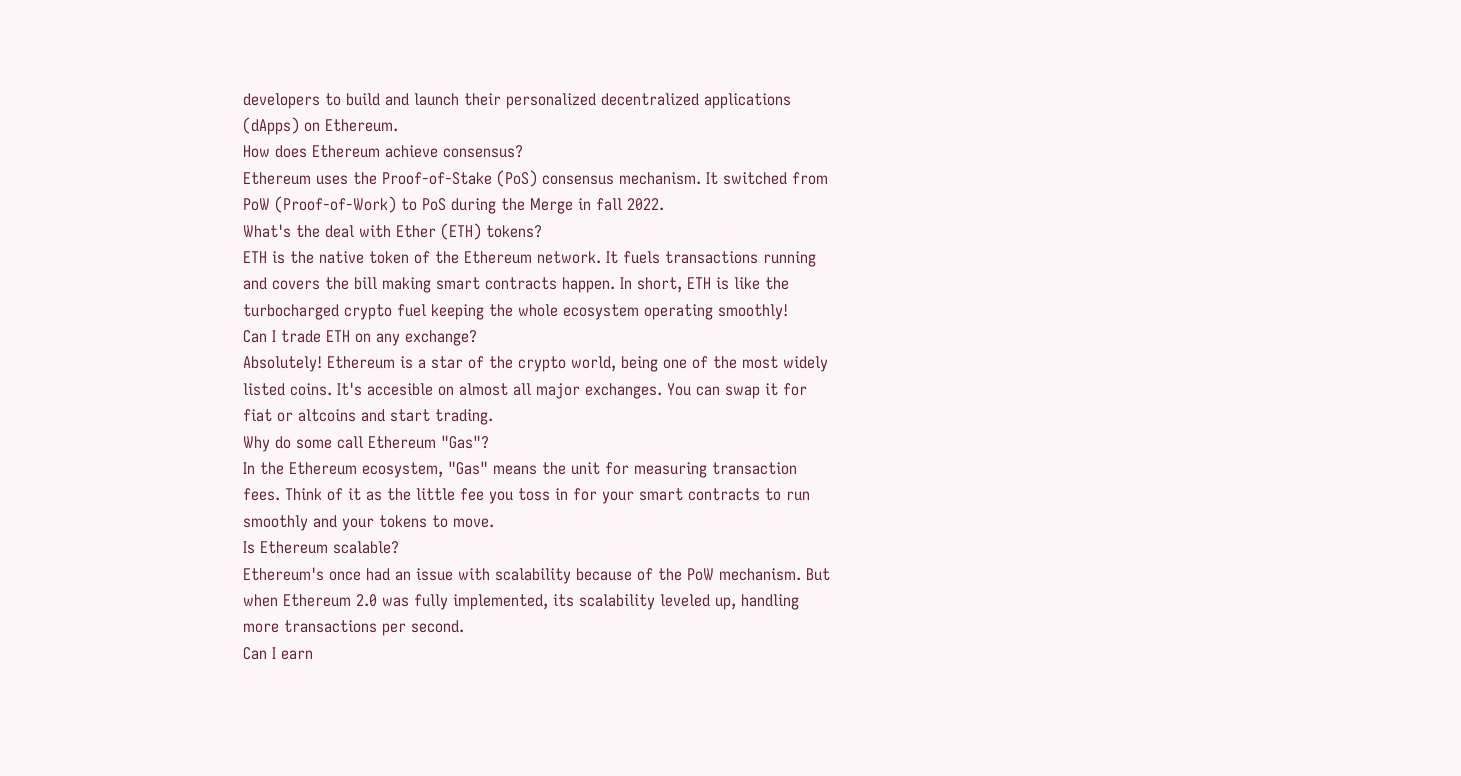developers to build and launch their personalized decentralized applications (dApps) on Ethereum.
How does Ethereum achieve consensus?
Ethereum uses the Proof-of-Stake (PoS) consensus mechanism. It switched from PoW (Proof-of-Work) to PoS during the Merge in fall 2022.
What's the deal with Ether (ETH) tokens?
ETH is the native token of the Ethereum network. It fuels transactions running and covers the bill making smart contracts happen. In short, ETH is like the turbocharged crypto fuel keeping the whole ecosystem operating smoothly!
Can I trade ETH on any exchange?
Absolutely! Ethereum is a star of the crypto world, being one of the most widely listed coins. It's accesible on almost all major exchanges. You can swap it for fiat or altcoins and start trading.
Why do some call Ethereum "Gas"?
In the Ethereum ecosystem, "Gas" means the unit for measuring transaction fees. Think of it as the little fee you toss in for your smart contracts to run smoothly and your tokens to move.
Is Ethereum scalable?
Ethereum's once had an issue with scalability because of the PoW mechanism. But when Ethereum 2.0 was fully implemented, its scalability leveled up, handling more transactions per second.
Can I earn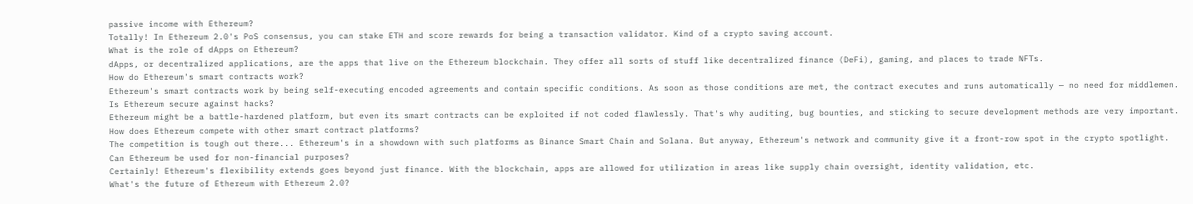passive income with Ethereum?
Totally! In Ethereum 2.0's PoS consensus, you can stake ETH and score rewards for being a transaction validator. Kind of a crypto saving account.
What is the role of dApps on Ethereum?
dApps, or decentralized applications, are the apps that live on the Ethereum blockchain. They offer all sorts of stuff like decentralized finance (DeFi), gaming, and places to trade NFTs.
How do Ethereum's smart contracts work?
Ethereum's smart contracts work by being self-executing encoded agreements and contain specific conditions. As soon as those conditions are met, the contract executes and runs automatically — no need for middlemen.
Is Ethereum secure against hacks?
Ethereum might be a battle-hardened platform, but even its smart contracts can be exploited if not coded flawlessly. That's why auditing, bug bounties, and sticking to secure development methods are very important.
How does Ethereum compete with other smart contract platforms?
The competition is tough out there... Ethereum's in a showdown with such platforms as Binance Smart Chain and Solana. But anyway, Ethereum's network and community give it a front-row spot in the crypto spotlight.
Can Ethereum be used for non-financial purposes?
Certainly! Ethereum's flexibility extends goes beyond just finance. With the blockchain, apps are allowed for utilization in areas like supply chain oversight, identity validation, etc.
What's the future of Ethereum with Ethereum 2.0?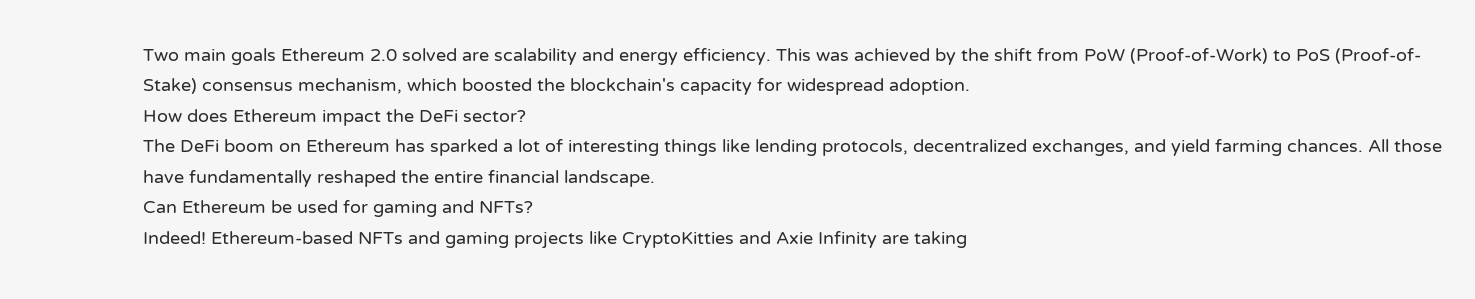Two main goals Ethereum 2.0 solved are scalability and energy efficiency. This was achieved by the shift from PoW (Proof-of-Work) to PoS (Proof-of-Stake) consensus mechanism, which boosted the blockchain's capacity for widespread adoption.
How does Ethereum impact the DeFi sector?
The DeFi boom on Ethereum has sparked a lot of interesting things like lending protocols, decentralized exchanges, and yield farming chances. All those have fundamentally reshaped the entire financial landscape.
Can Ethereum be used for gaming and NFTs?
Indeed! Ethereum-based NFTs and gaming projects like CryptoKitties and Axie Infinity are taking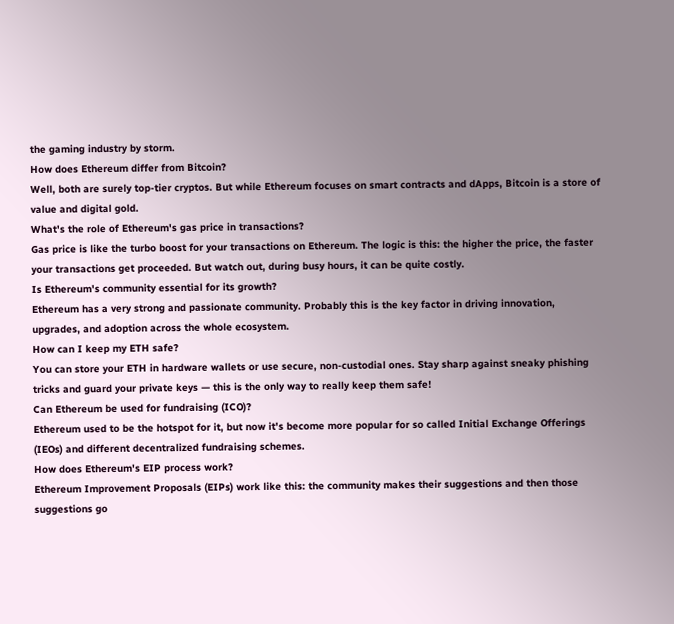the gaming industry by storm.
How does Ethereum differ from Bitcoin?
Well, both are surely top-tier cryptos. But while Ethereum focuses on smart contracts and dApps, Bitcoin is a store of value and digital gold.
What's the role of Ethereum's gas price in transactions?
Gas price is like the turbo boost for your transactions on Ethereum. The logic is this: the higher the price, the faster your transactions get proceeded. But watch out, during busy hours, it can be quite costly.
Is Ethereum's community essential for its growth?
Ethereum has a very strong and passionate community. Probably this is the key factor in driving innovation, upgrades, and adoption across the whole ecosystem.
How can I keep my ETH safe?
You can store your ETH in hardware wallets or use secure, non-custodial ones. Stay sharp against sneaky phishing tricks and guard your private keys — this is the only way to really keep them safe!
Can Ethereum be used for fundraising (ICO)?
Ethereum used to be the hotspot for it, but now it's become more popular for so called Initial Exchange Offerings (IEOs) and different decentralized fundraising schemes.
How does Ethereum's EIP process work?
Ethereum Improvement Proposals (EIPs) work like this: the community makes their suggestions and then those suggestions go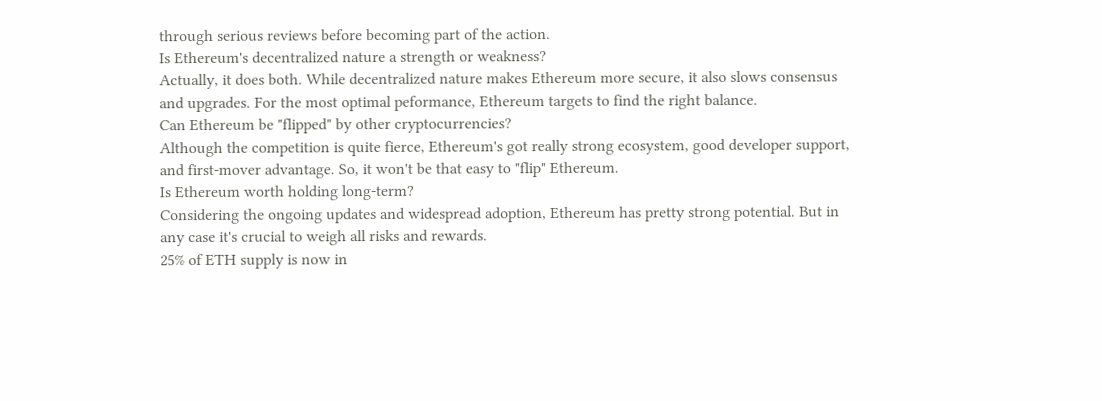through serious reviews before becoming part of the action.
Is Ethereum's decentralized nature a strength or weakness?
Actually, it does both. While decentralized nature makes Ethereum more secure, it also slows consensus and upgrades. For the most optimal peformance, Ethereum targets to find the right balance.
Can Ethereum be "flipped" by other cryptocurrencies?
Although the competition is quite fierce, Ethereum's got really strong ecosystem, good developer support, and first-mover advantage. So, it won't be that easy to "flip" Ethereum.
Is Ethereum worth holding long-term?
Considering the ongoing updates and widespread adoption, Ethereum has pretty strong potential. But in any case it's crucial to weigh all risks and rewards.
25% of ETH supply is now in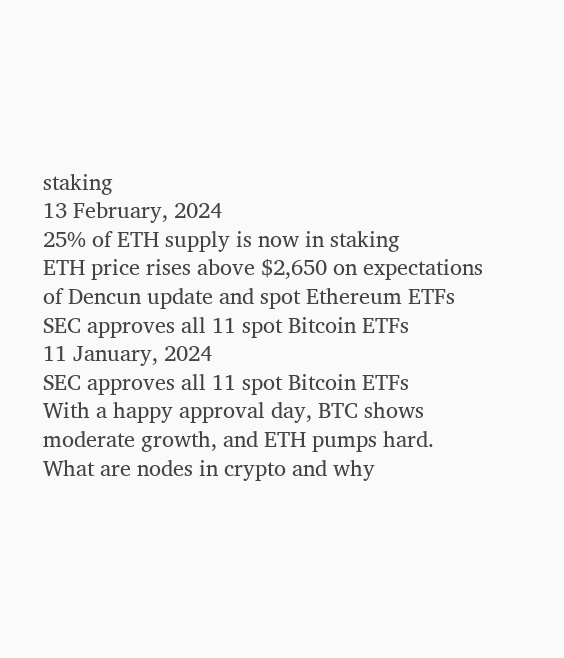staking
13 February, 2024
25% of ETH supply is now in staking
ETH price rises above $2,650 on expectations of Dencun update and spot Ethereum ETFs
SEC approves all 11 spot Bitcoin ETFs
11 January, 2024
SEC approves all 11 spot Bitcoin ETFs
With a happy approval day, BTC shows moderate growth, and ETH pumps hard.
What are nodes in crypto and why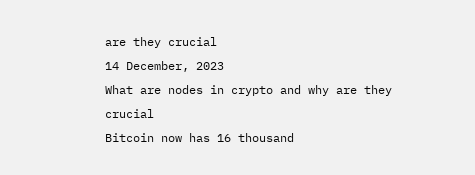are they crucial
14 December, 2023
What are nodes in crypto and why are they crucial
Bitcoin now has 16 thousand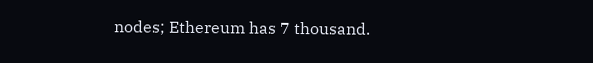nodes; Ethereum has 7 thousand.